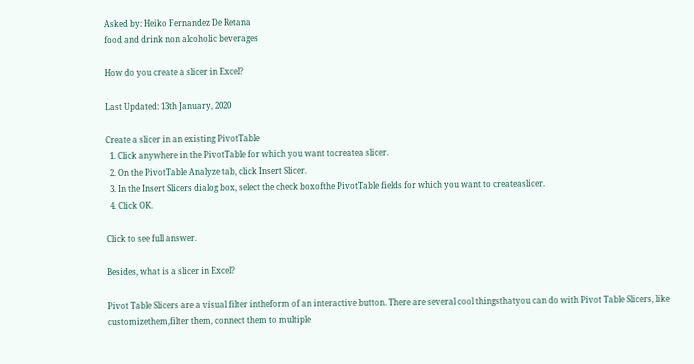Asked by: Heiko Fernandez De Retana
food and drink non alcoholic beverages

How do you create a slicer in Excel?

Last Updated: 13th January, 2020

Create a slicer in an existing PivotTable
  1. Click anywhere in the PivotTable for which you want tocreatea slicer.
  2. On the PivotTable Analyze tab, click Insert Slicer.
  3. In the Insert Slicers dialog box, select the check boxofthe PivotTable fields for which you want to createaslicer.
  4. Click OK.

Click to see full answer.

Besides, what is a slicer in Excel?

Pivot Table Slicers are a visual filter intheform of an interactive button. There are several cool thingsthatyou can do with Pivot Table Slicers, like customizethem,filter them, connect them to multiple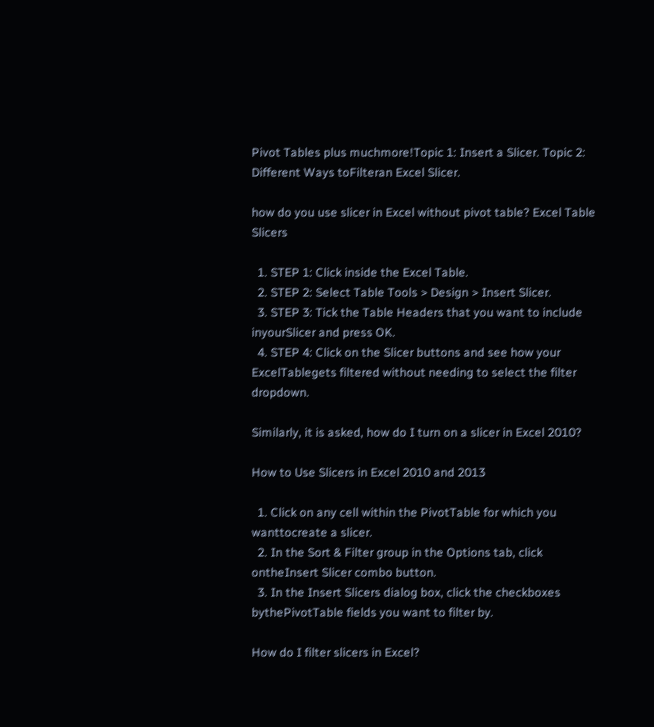Pivot Tables plus muchmore!Topic 1: Insert a Slicer. Topic 2: Different Ways toFilteran Excel Slicer.

how do you use slicer in Excel without pivot table? Excel Table Slicers

  1. STEP 1: Click inside the Excel Table.
  2. STEP 2: Select Table Tools > Design > Insert Slicer.
  3. STEP 3: Tick the Table Headers that you want to include inyourSlicer and press OK.
  4. STEP 4: Click on the Slicer buttons and see how your ExcelTablegets filtered without needing to select the filter dropdown.

Similarly, it is asked, how do I turn on a slicer in Excel 2010?

How to Use Slicers in Excel 2010 and 2013

  1. Click on any cell within the PivotTable for which you wanttocreate a slicer.
  2. In the Sort & Filter group in the Options tab, click ontheInsert Slicer combo button.
  3. In the Insert Slicers dialog box, click the checkboxes bythePivotTable fields you want to filter by.

How do I filter slicers in Excel?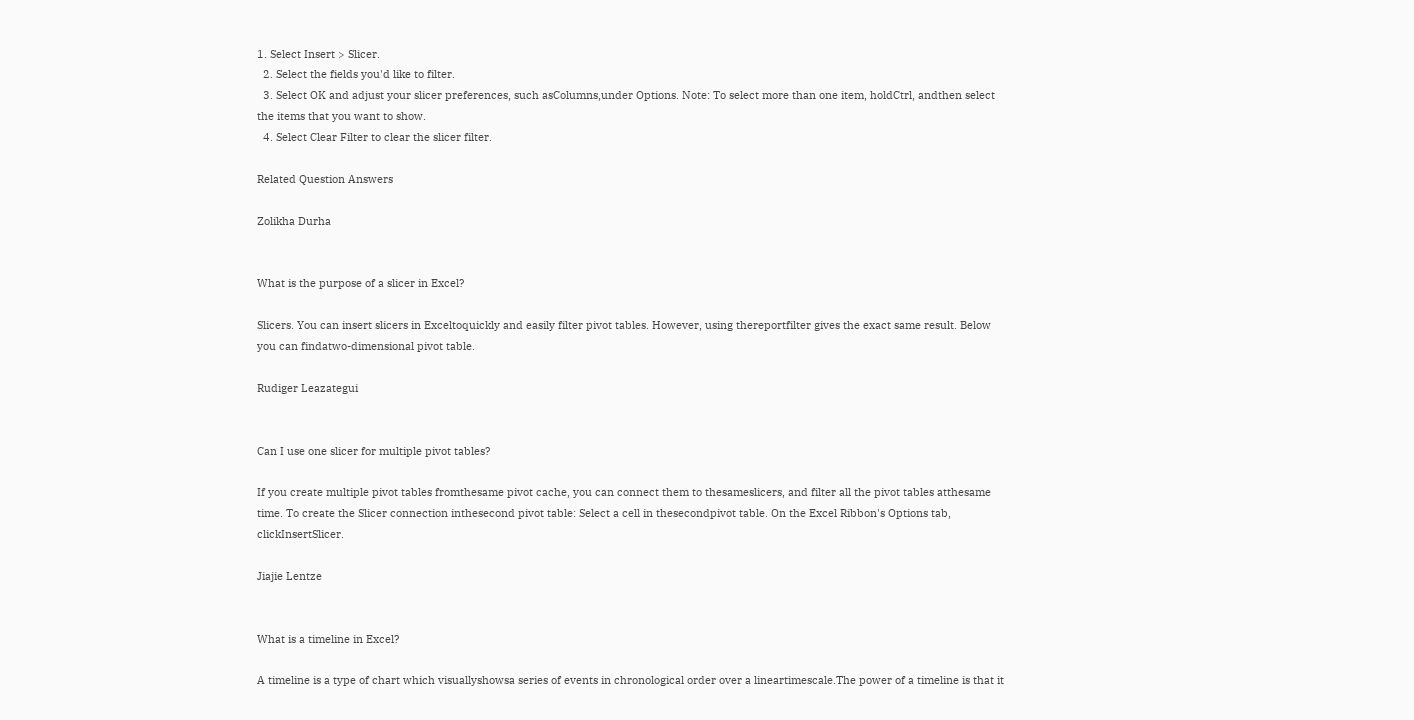1. Select Insert > Slicer.
  2. Select the fields you'd like to filter.
  3. Select OK and adjust your slicer preferences, such asColumns,under Options. Note: To select more than one item, holdCtrl, andthen select the items that you want to show.
  4. Select Clear Filter to clear the slicer filter.

Related Question Answers

Zolikha Durha


What is the purpose of a slicer in Excel?

Slicers. You can insert slicers in Exceltoquickly and easily filter pivot tables. However, using thereportfilter gives the exact same result. Below you can findatwo-dimensional pivot table.

Rudiger Leazategui


Can I use one slicer for multiple pivot tables?

If you create multiple pivot tables fromthesame pivot cache, you can connect them to thesameslicers, and filter all the pivot tables atthesame time. To create the Slicer connection inthesecond pivot table: Select a cell in thesecondpivot table. On the Excel Ribbon's Options tab, clickInsertSlicer.

Jiajie Lentze


What is a timeline in Excel?

A timeline is a type of chart which visuallyshowsa series of events in chronological order over a lineartimescale.The power of a timeline is that it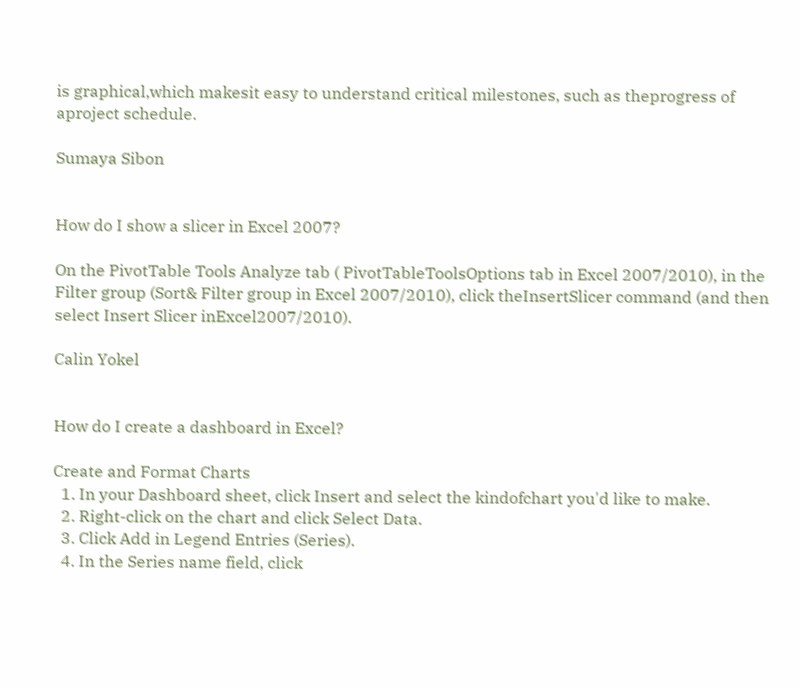is graphical,which makesit easy to understand critical milestones, such as theprogress of aproject schedule.

Sumaya Sibon


How do I show a slicer in Excel 2007?

On the PivotTable Tools Analyze tab ( PivotTableToolsOptions tab in Excel 2007/2010), in the Filter group (Sort& Filter group in Excel 2007/2010), click theInsertSlicer command (and then select Insert Slicer inExcel2007/2010).

Calin Yokel


How do I create a dashboard in Excel?

Create and Format Charts
  1. In your Dashboard sheet, click Insert and select the kindofchart you'd like to make.
  2. Right-click on the chart and click Select Data.
  3. Click Add in Legend Entries (Series).
  4. In the Series name field, click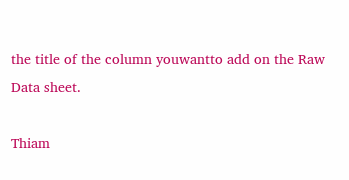the title of the column youwantto add on the Raw Data sheet.

Thiam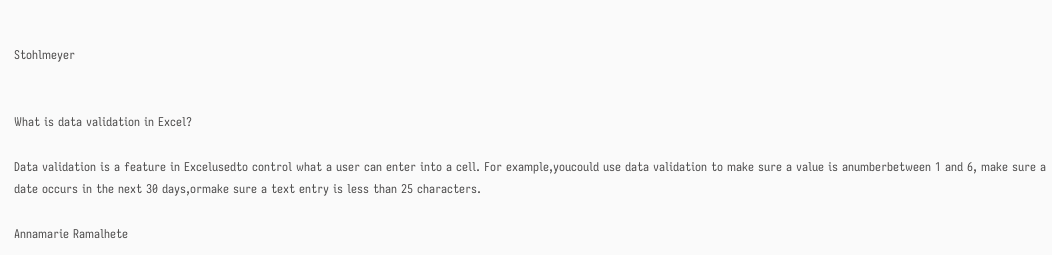Stohlmeyer


What is data validation in Excel?

Data validation is a feature in Excelusedto control what a user can enter into a cell. For example,youcould use data validation to make sure a value is anumberbetween 1 and 6, make sure a date occurs in the next 30 days,ormake sure a text entry is less than 25 characters.

Annamarie Ramalhete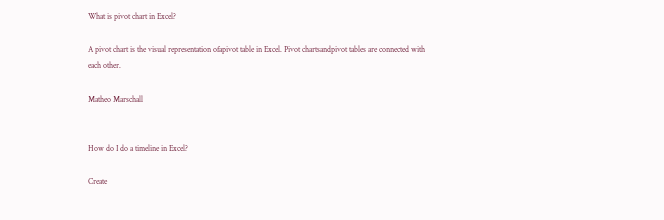What is pivot chart in Excel?

A pivot chart is the visual representation ofapivot table in Excel. Pivot chartsandpivot tables are connected with each other.

Matheo Marschall


How do I do a timeline in Excel?

Create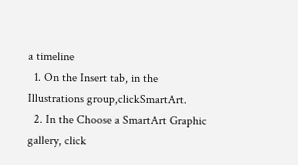a timeline
  1. On the Insert tab, in the Illustrations group,clickSmartArt.
  2. In the Choose a SmartArt Graphic gallery, click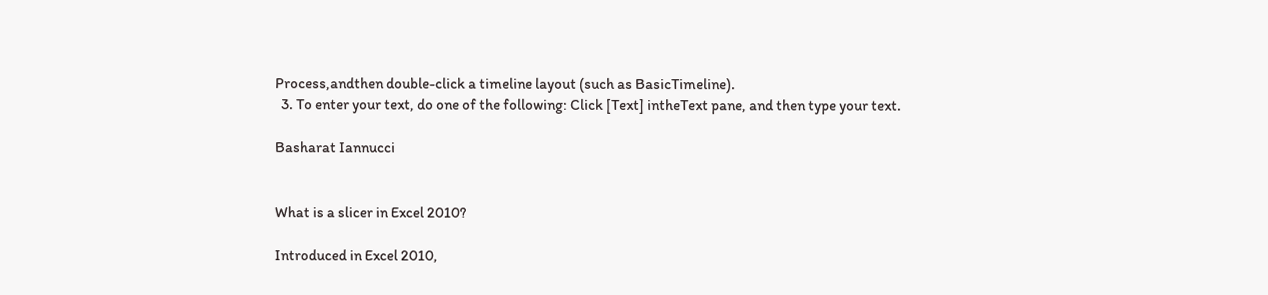Process,andthen double-click a timeline layout (such as BasicTimeline).
  3. To enter your text, do one of the following: Click [Text] intheText pane, and then type your text.

Basharat Iannucci


What is a slicer in Excel 2010?

Introduced in Excel 2010,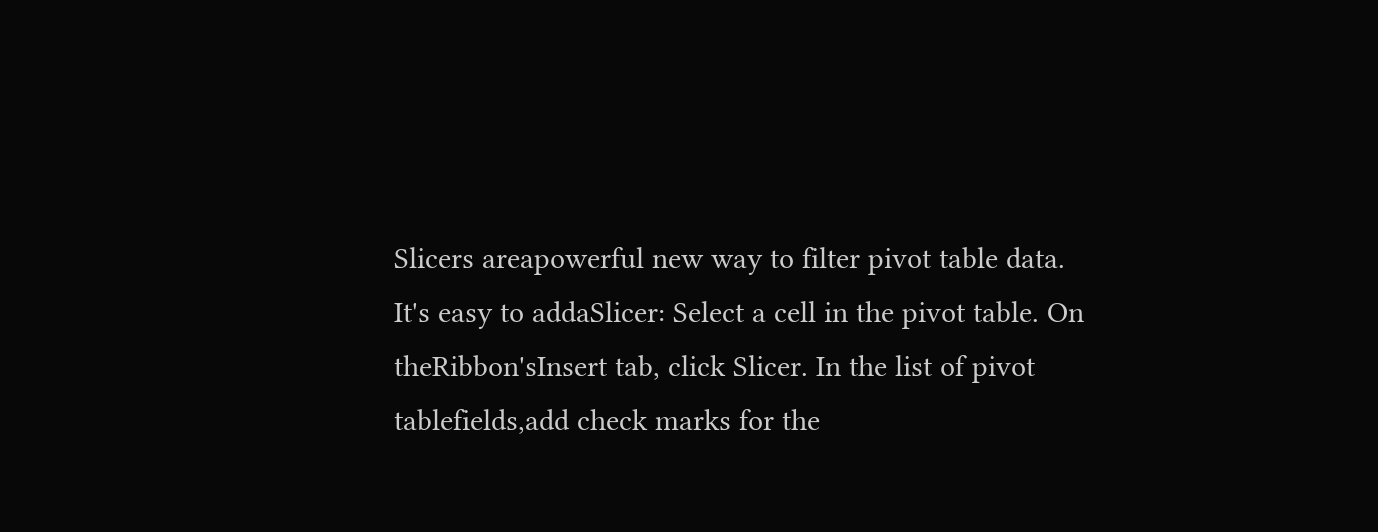Slicers areapowerful new way to filter pivot table data. It's easy to addaSlicer: Select a cell in the pivot table. On theRibbon'sInsert tab, click Slicer. In the list of pivot tablefields,add check marks for the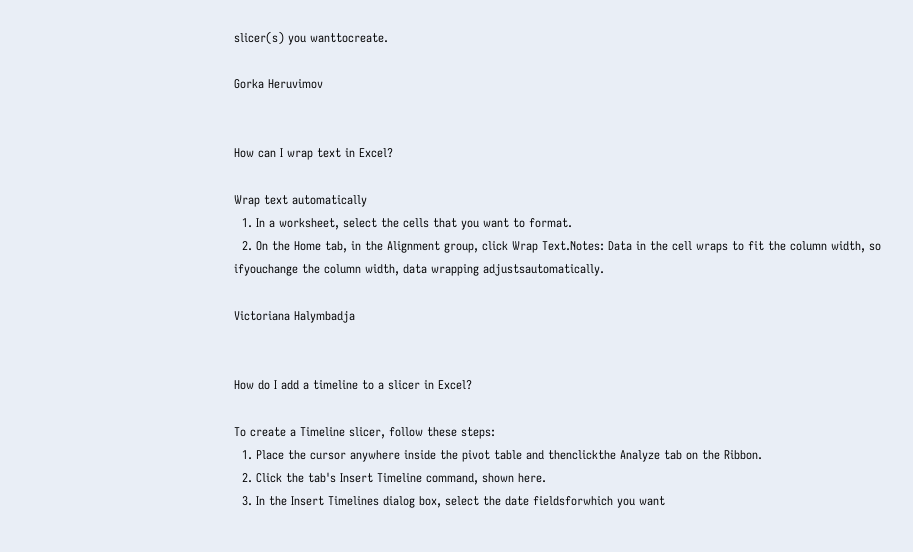slicer(s) you wanttocreate.

Gorka Heruvimov


How can I wrap text in Excel?

Wrap text automatically
  1. In a worksheet, select the cells that you want to format.
  2. On the Home tab, in the Alignment group, click Wrap Text.Notes: Data in the cell wraps to fit the column width, so ifyouchange the column width, data wrapping adjustsautomatically.

Victoriana Halymbadja


How do I add a timeline to a slicer in Excel?

To create a Timeline slicer, follow these steps:
  1. Place the cursor anywhere inside the pivot table and thenclickthe Analyze tab on the Ribbon.
  2. Click the tab's Insert Timeline command, shown here.
  3. In the Insert Timelines dialog box, select the date fieldsforwhich you want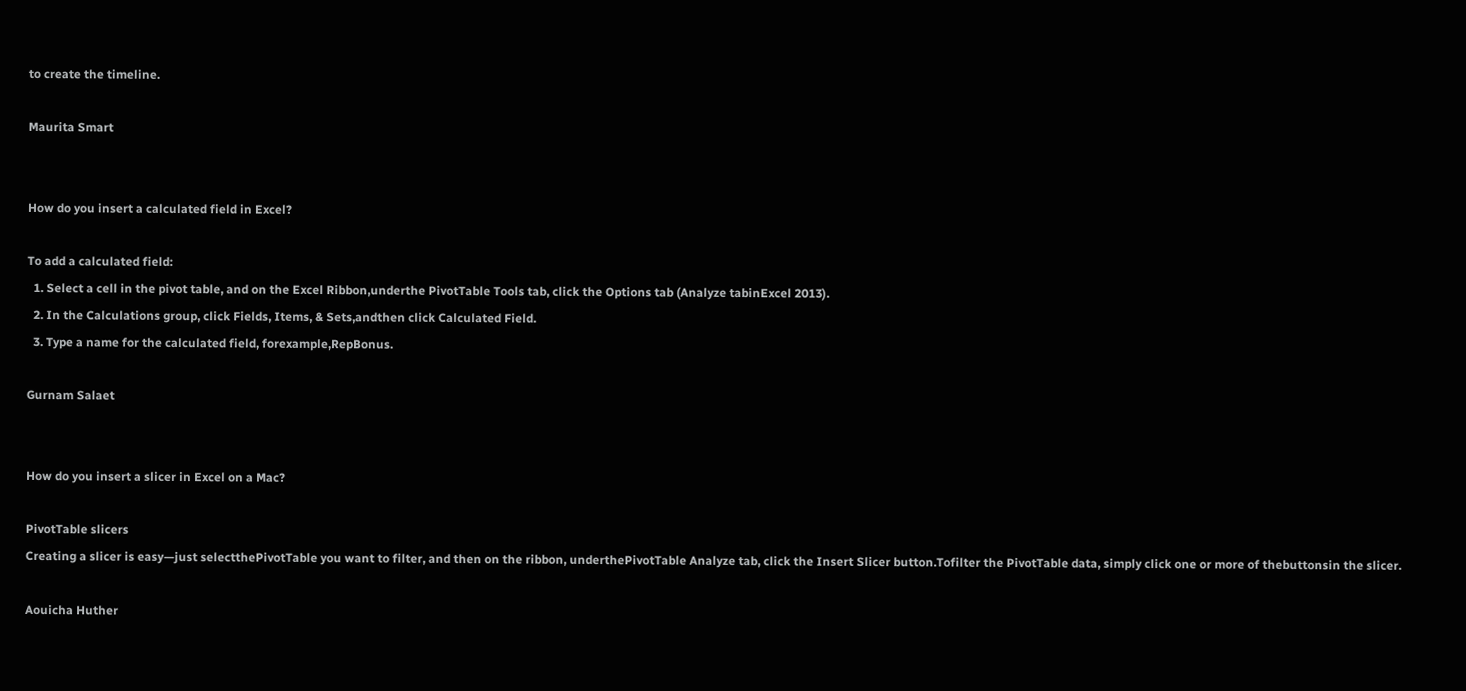to create the timeline.

Maurita Smart


How do you insert a calculated field in Excel?

To add a calculated field:
  1. Select a cell in the pivot table, and on the Excel Ribbon,underthe PivotTable Tools tab, click the Options tab (Analyze tabinExcel 2013).
  2. In the Calculations group, click Fields, Items, & Sets,andthen click Calculated Field.
  3. Type a name for the calculated field, forexample,RepBonus.

Gurnam Salaet


How do you insert a slicer in Excel on a Mac?

PivotTable slicers
Creating a slicer is easy—just selectthePivotTable you want to filter, and then on the ribbon, underthePivotTable Analyze tab, click the Insert Slicer button.Tofilter the PivotTable data, simply click one or more of thebuttonsin the slicer.

Aouicha Huther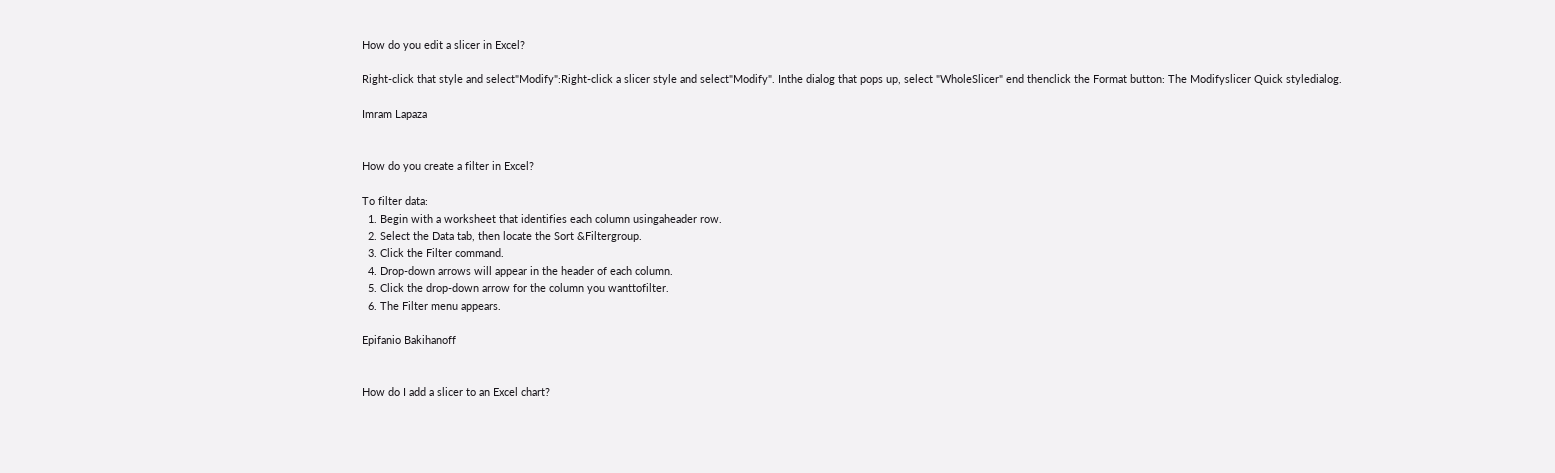How do you edit a slicer in Excel?

Right-click that style and select"Modify":Right-click a slicer style and select"Modify". Inthe dialog that pops up, select "WholeSlicer" end thenclick the Format button: The Modifyslicer Quick styledialog.

Imram Lapaza


How do you create a filter in Excel?

To filter data:
  1. Begin with a worksheet that identifies each column usingaheader row.
  2. Select the Data tab, then locate the Sort &Filtergroup.
  3. Click the Filter command.
  4. Drop-down arrows will appear in the header of each column.
  5. Click the drop-down arrow for the column you wanttofilter.
  6. The Filter menu appears.

Epifanio Bakihanoff


How do I add a slicer to an Excel chart?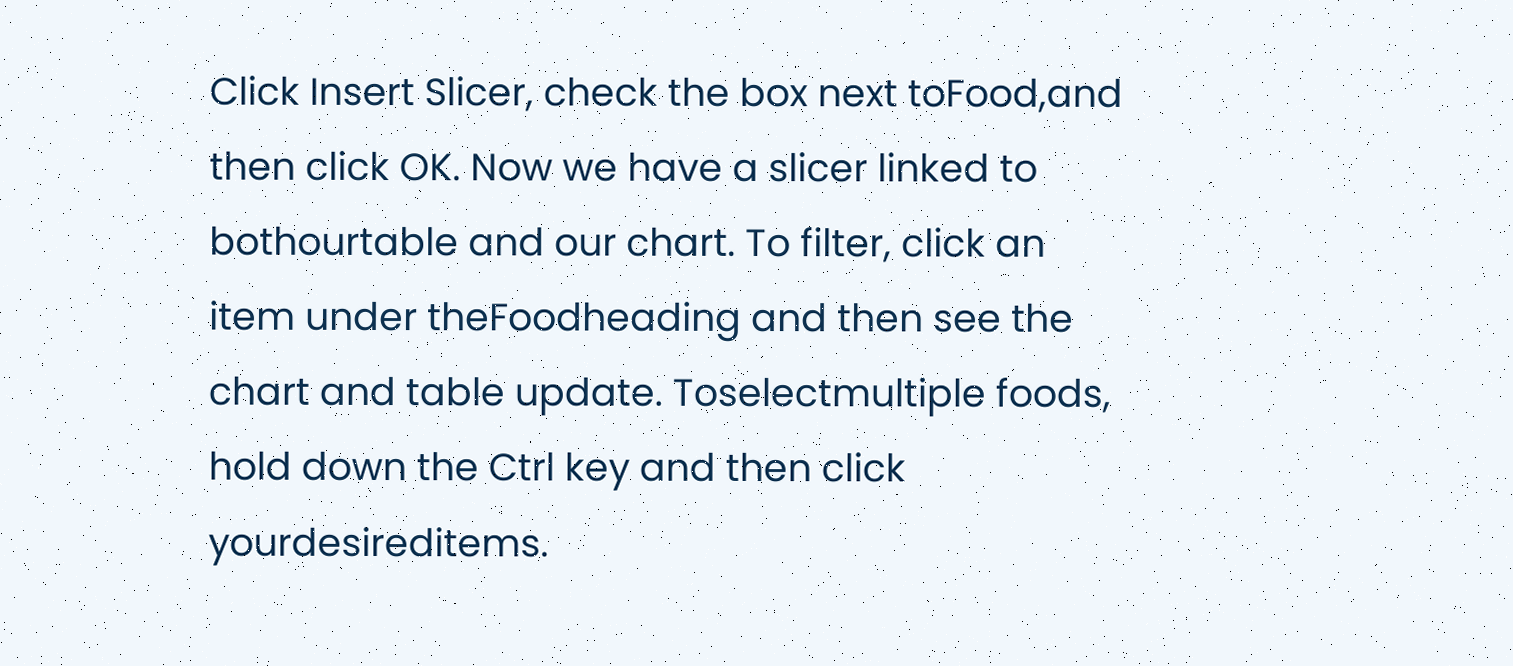Click Insert Slicer, check the box next toFood,and then click OK. Now we have a slicer linked to bothourtable and our chart. To filter, click an item under theFoodheading and then see the chart and table update. Toselectmultiple foods, hold down the Ctrl key and then click yourdesireditems.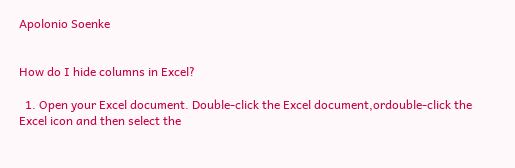Apolonio Soenke


How do I hide columns in Excel?

  1. Open your Excel document. Double-click the Excel document,ordouble-click the Excel icon and then select the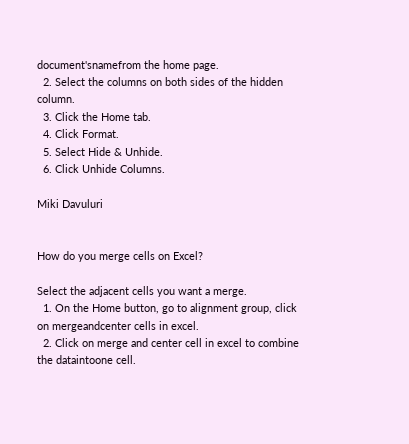document'snamefrom the home page.
  2. Select the columns on both sides of the hidden column.
  3. Click the Home tab.
  4. Click Format.
  5. Select Hide & Unhide.
  6. Click Unhide Columns.

Miki Davuluri


How do you merge cells on Excel?

Select the adjacent cells you want a merge.
  1. On the Home button, go to alignment group, click on mergeandcenter cells in excel.
  2. Click on merge and center cell in excel to combine the dataintoone cell.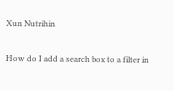Xun Nutrihin


How do I add a search box to a filter in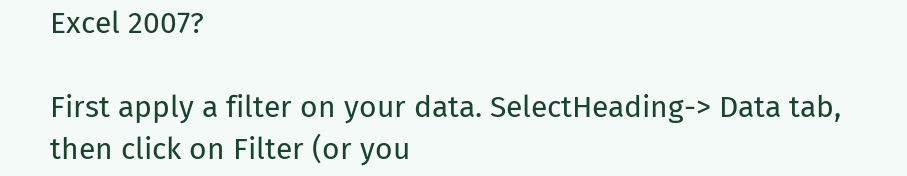Excel 2007?

First apply a filter on your data. SelectHeading-> Data tab, then click on Filter (or you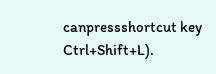canpressshortcut key Ctrl+Shift+L).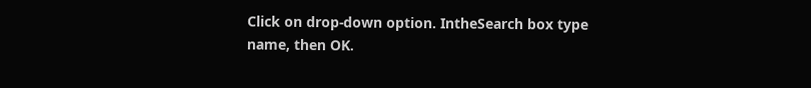Click on drop-down option. IntheSearch box type name, then OK.